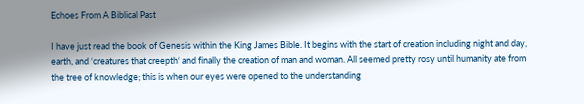Echoes From A Biblical Past

I have just read the book of Genesis within the King James Bible. It begins with the start of creation including night and day, earth, and ‘creatures that creepth‘ and finally the creation of man and woman. All seemed pretty rosy until humanity ate from the tree of knowledge; this is when our eyes were opened to the understanding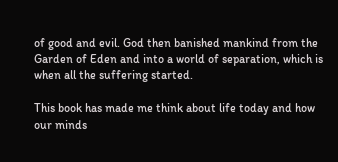of good and evil. God then banished mankind from the Garden of Eden and into a world of separation, which is when all the suffering started.

This book has made me think about life today and how our minds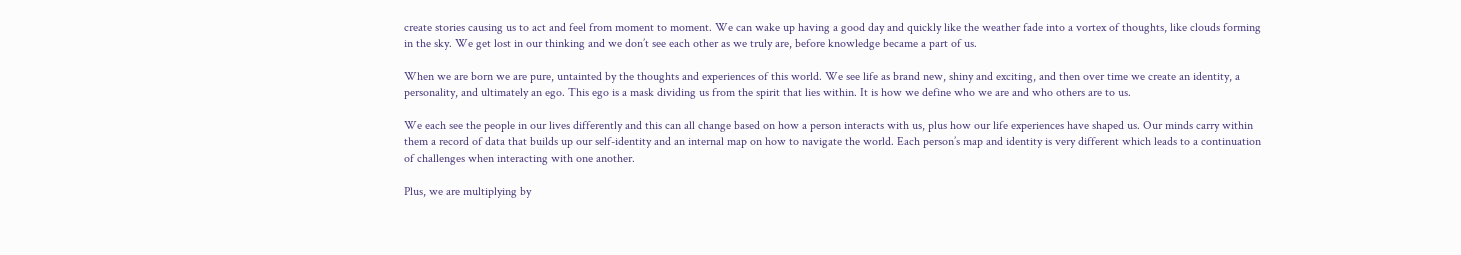create stories causing us to act and feel from moment to moment. We can wake up having a good day and quickly like the weather fade into a vortex of thoughts, like clouds forming in the sky. We get lost in our thinking and we don’t see each other as we truly are, before knowledge became a part of us.

When we are born we are pure, untainted by the thoughts and experiences of this world. We see life as brand new, shiny and exciting, and then over time we create an identity, a personality, and ultimately an ego. This ego is a mask dividing us from the spirit that lies within. It is how we define who we are and who others are to us.

We each see the people in our lives differently and this can all change based on how a person interacts with us, plus how our life experiences have shaped us. Our minds carry within them a record of data that builds up our self-identity and an internal map on how to navigate the world. Each person’s map and identity is very different which leads to a continuation of challenges when interacting with one another.

Plus, we are multiplying by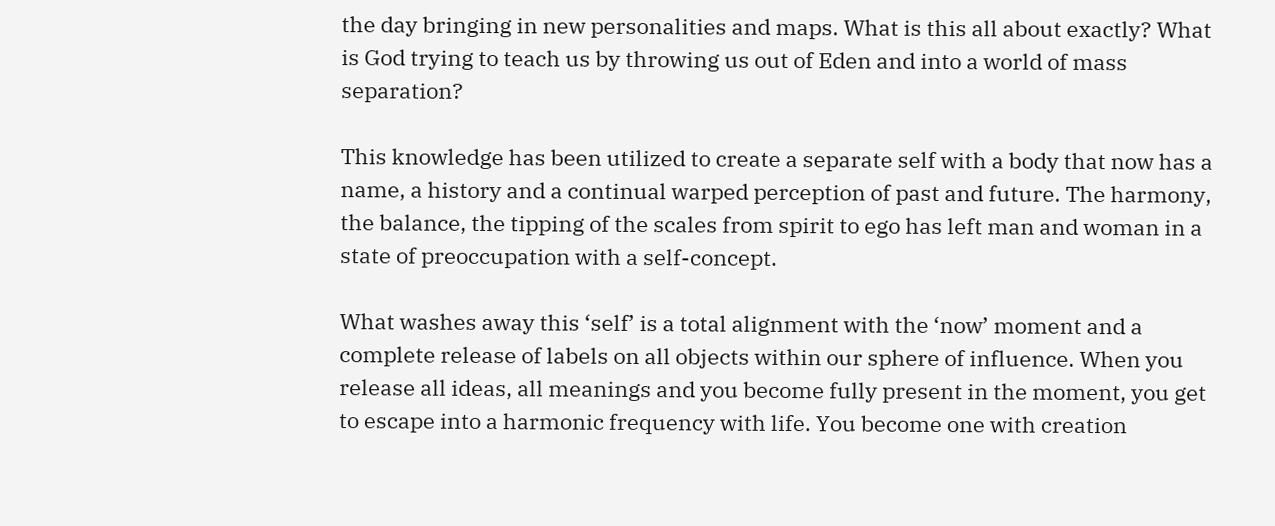the day bringing in new personalities and maps. What is this all about exactly? What is God trying to teach us by throwing us out of Eden and into a world of mass separation?

This knowledge has been utilized to create a separate self with a body that now has a name, a history and a continual warped perception of past and future. The harmony, the balance, the tipping of the scales from spirit to ego has left man and woman in a state of preoccupation with a self-concept.

What washes away this ‘self’ is a total alignment with the ‘now’ moment and a complete release of labels on all objects within our sphere of influence. When you release all ideas, all meanings and you become fully present in the moment, you get to escape into a harmonic frequency with life. You become one with creation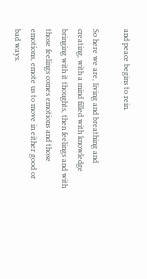and peace begins to rein.

So here we are, living and breathing and creating, with a mind filled with knowledge bringing with it thoughts, then feelings and with those feelings comes emotions and those emotions, emote us to move in either good or bad ways.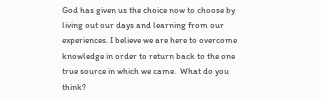God has given us the choice now to choose by living out our days and learning from our experiences. I believe we are here to overcome knowledge in order to return back to the one true source in which we came.  What do you think?